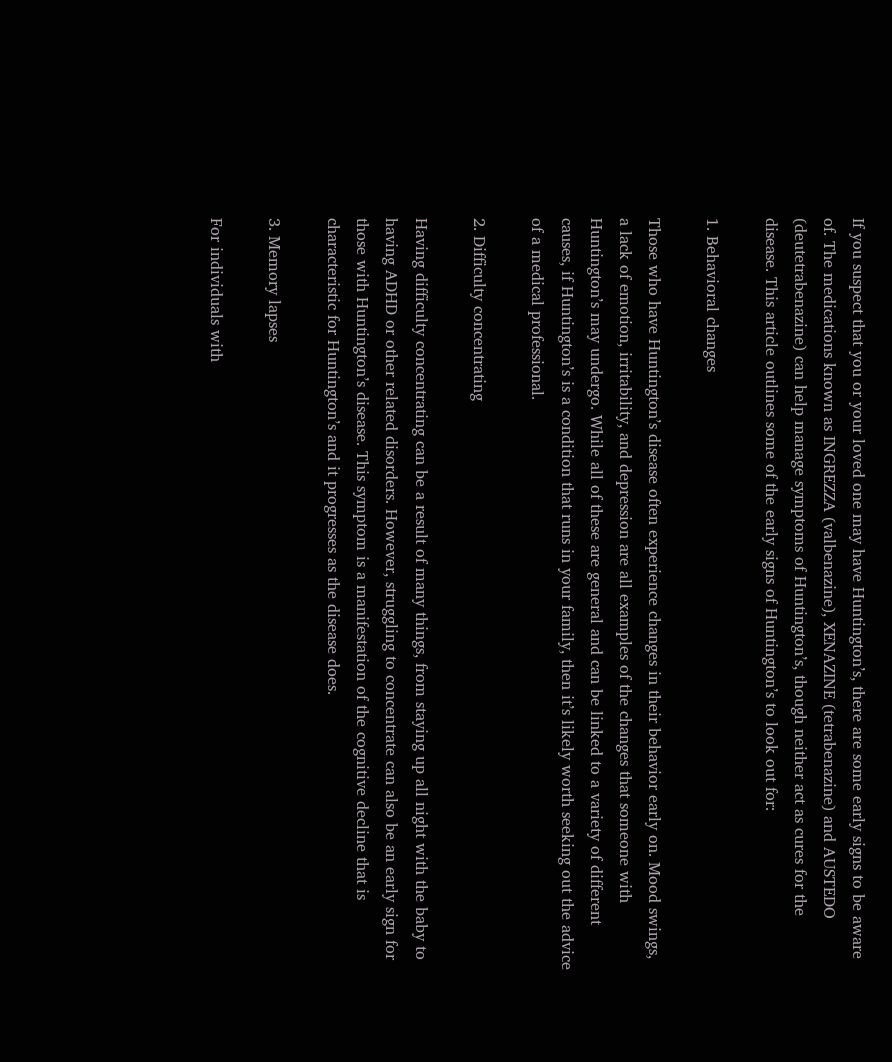If you suspect that you or your loved one may have Huntington’s, there are some early signs to be aware of. The medications known as INGREZZA (valbenazine), XENAZINE (tetrabenazine) and AUSTEDO (deutetrabenazine) can help manage symptoms of Huntington’s, though neither act as cures for the disease. This article outlines some of the early signs of Huntington’s to look out for:

1. Behavioral changes

Those who have Huntington’s disease often experience changes in their behavior early on. Mood swings, a lack of emotion, irritability, and depression are all examples of the changes that someone with Huntington’s may undergo. While all of these are general and can be linked to a variety of different causes, if Huntington’s is a condition that runs in your family, then it’s likely worth seeking out the advice of a medical professional.

2. Difficulty concentrating

Having difficulty concentrating can be a result of many things, from staying up all night with the baby to having ADHD or other related disorders. However, struggling to concentrate can also be an early sign for those with Huntington’s disease. This symptom is a manifestation of the cognitive decline that is characteristic for Huntington’s and it progresses as the disease does.

3. Memory lapses

For individuals with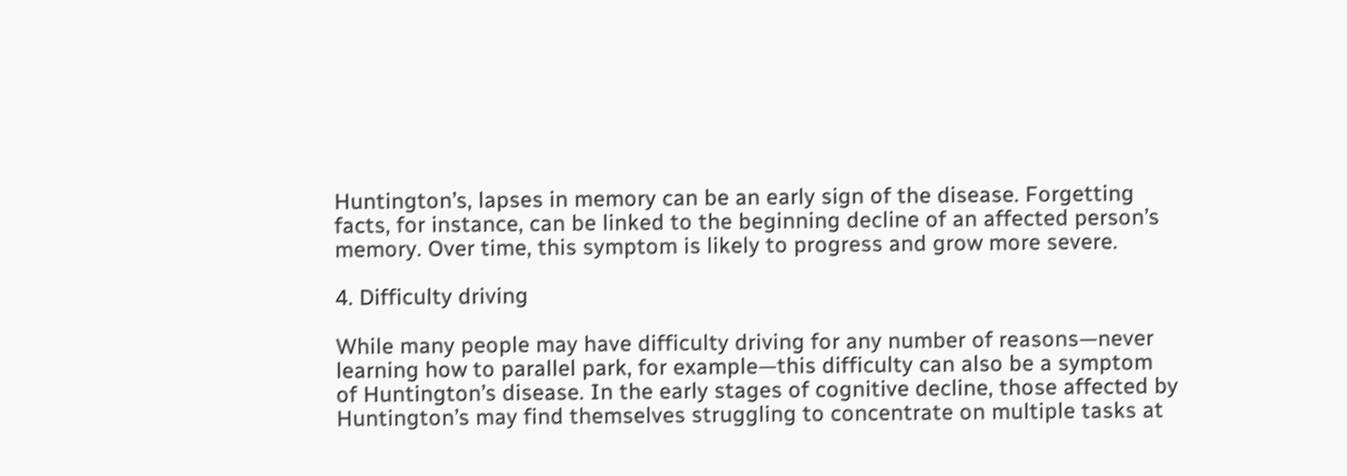Huntington’s, lapses in memory can be an early sign of the disease. Forgetting facts, for instance, can be linked to the beginning decline of an affected person’s memory. Over time, this symptom is likely to progress and grow more severe.

4. Difficulty driving

While many people may have difficulty driving for any number of reasons—never learning how to parallel park, for example—this difficulty can also be a symptom of Huntington’s disease. In the early stages of cognitive decline, those affected by Huntington’s may find themselves struggling to concentrate on multiple tasks at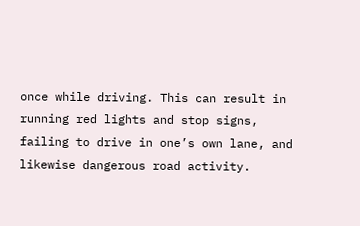once while driving. This can result in running red lights and stop signs, failing to drive in one’s own lane, and likewise dangerous road activity.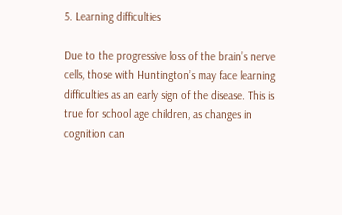5. Learning difficulties

Due to the progressive loss of the brain’s nerve cells, those with Huntington’s may face learning difficulties as an early sign of the disease. This is true for school age children, as changes in cognition can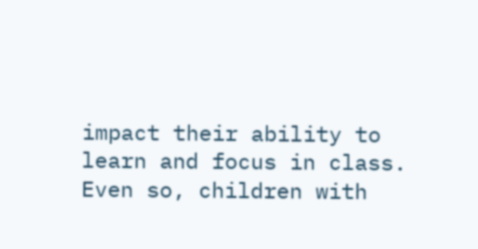impact their ability to learn and focus in class. Even so, children with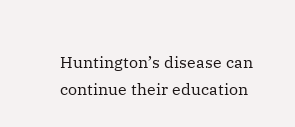Huntington’s disease can continue their education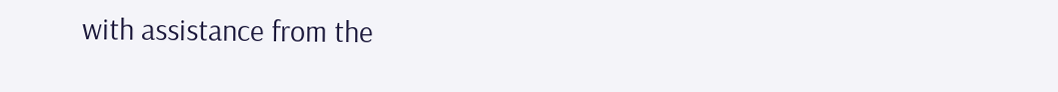with assistance from the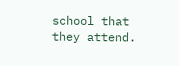school that they attend.